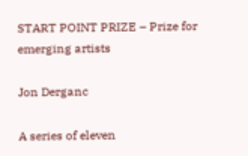START POINT PRIZE – Prize for emerging artists

Jon Derganc

A series of eleven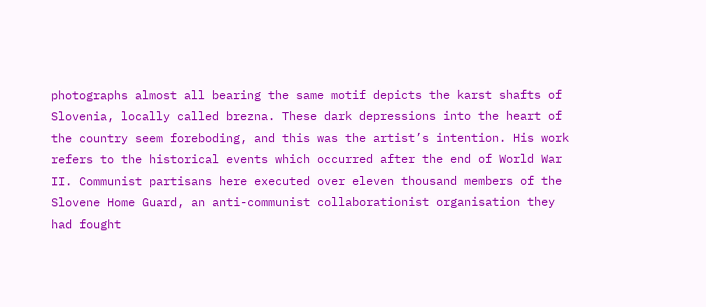photographs almost all bearing the same motif depicts the karst shafts of Slovenia, locally called brezna. These dark depressions into the heart of the country seem foreboding, and this was the artist’s intention. His work refers to the historical events which occurred after the end of World War II. Communist partisans here executed over eleven thousand members of the Slovene Home Guard, an anti-communist collaborationist organisation they had fought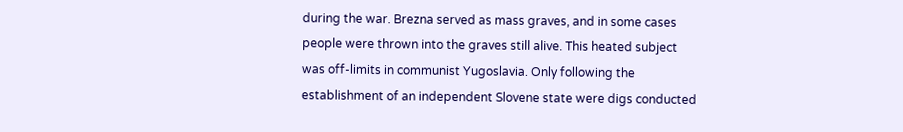during the war. Brezna served as mass graves, and in some cases people were thrown into the graves still alive. This heated subject was off-limits in communist Yugoslavia. Only following the establishment of an independent Slovene state were digs conducted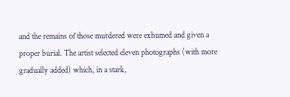and the remains of those murdered were exhumed and given a proper burial. The artist selected eleven photographs (with more gradually added) which, in a stark,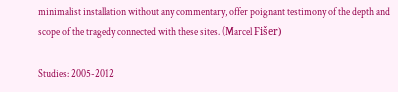minimalist installation without any commentary, offer poignant testimony of the depth and scope of the tragedy connected with these sites. (Marcel Fišer)

Studies: 2005-2012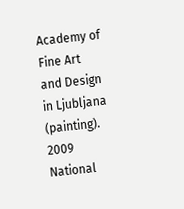Academy of Fine Art and Design in Ljubljana (painting). 2009 National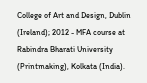College of Art and Design, Dublin (Ireland); 2012 - MFA course at Rabindra Bharati University (Printmaking), Kolkata (India).